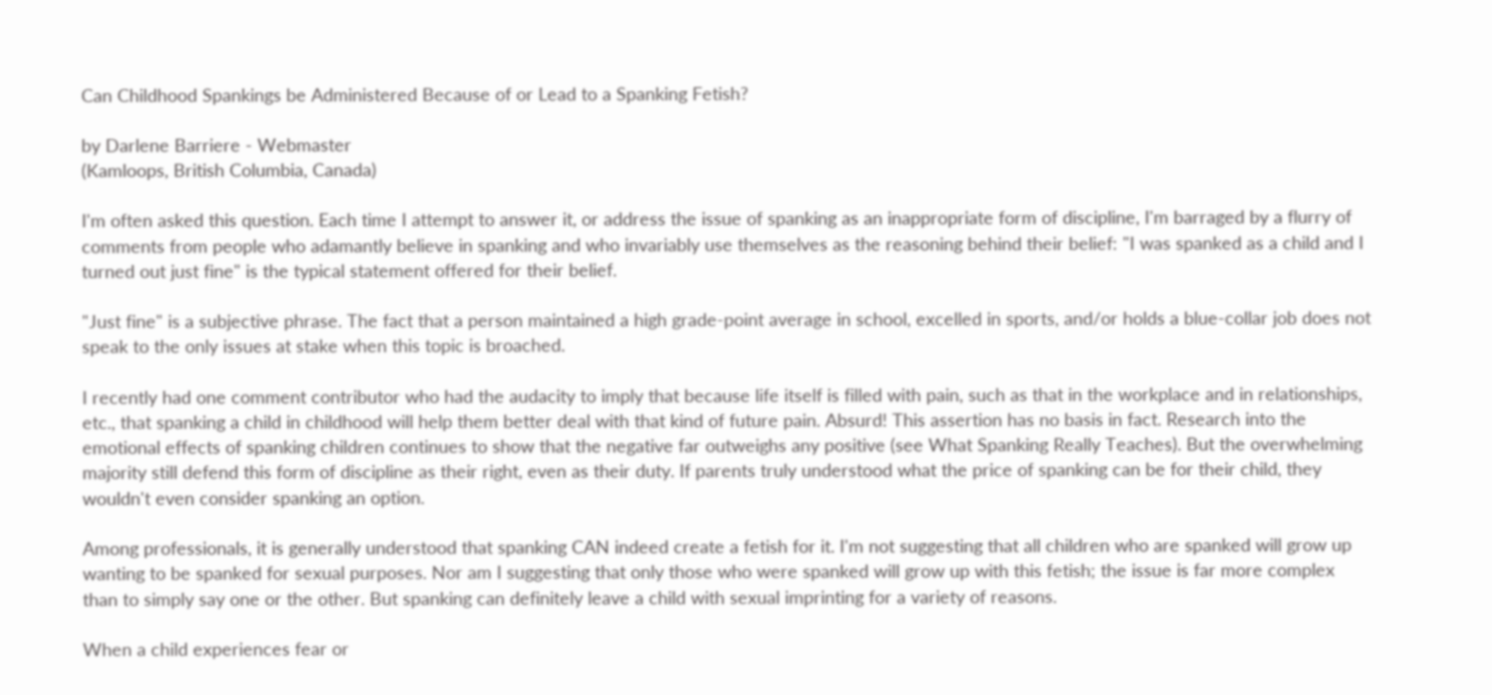Can Childhood Spankings be Administered Because of or Lead to a Spanking Fetish?

by Darlene Barriere - Webmaster
(Kamloops, British Columbia, Canada)

I'm often asked this question. Each time I attempt to answer it, or address the issue of spanking as an inappropriate form of discipline, I'm barraged by a flurry of comments from people who adamantly believe in spanking and who invariably use themselves as the reasoning behind their belief: "I was spanked as a child and I turned out just fine" is the typical statement offered for their belief.

"Just fine" is a subjective phrase. The fact that a person maintained a high grade-point average in school, excelled in sports, and/or holds a blue-collar job does not speak to the only issues at stake when this topic is broached.

I recently had one comment contributor who had the audacity to imply that because life itself is filled with pain, such as that in the workplace and in relationships, etc., that spanking a child in childhood will help them better deal with that kind of future pain. Absurd! This assertion has no basis in fact. Research into the emotional effects of spanking children continues to show that the negative far outweighs any positive (see What Spanking Really Teaches). But the overwhelming majority still defend this form of discipline as their right, even as their duty. If parents truly understood what the price of spanking can be for their child, they wouldn't even consider spanking an option.

Among professionals, it is generally understood that spanking CAN indeed create a fetish for it. I'm not suggesting that all children who are spanked will grow up wanting to be spanked for sexual purposes. Nor am I suggesting that only those who were spanked will grow up with this fetish; the issue is far more complex than to simply say one or the other. But spanking can definitely leave a child with sexual imprinting for a variety of reasons.

When a child experiences fear or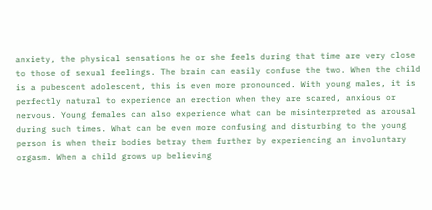anxiety, the physical sensations he or she feels during that time are very close to those of sexual feelings. The brain can easily confuse the two. When the child is a pubescent adolescent, this is even more pronounced. With young males, it is perfectly natural to experience an erection when they are scared, anxious or nervous. Young females can also experience what can be misinterpreted as arousal during such times. What can be even more confusing and disturbing to the young person is when their bodies betray them further by experiencing an involuntary orgasm. When a child grows up believing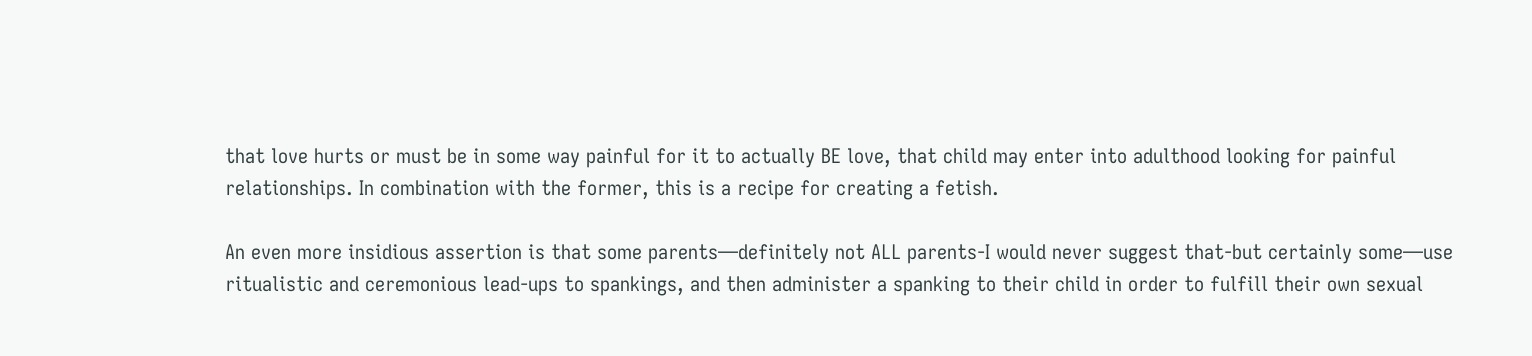that love hurts or must be in some way painful for it to actually BE love, that child may enter into adulthood looking for painful relationships. In combination with the former, this is a recipe for creating a fetish.

An even more insidious assertion is that some parents—definitely not ALL parents-I would never suggest that-but certainly some—use ritualistic and ceremonious lead-ups to spankings, and then administer a spanking to their child in order to fulfill their own sexual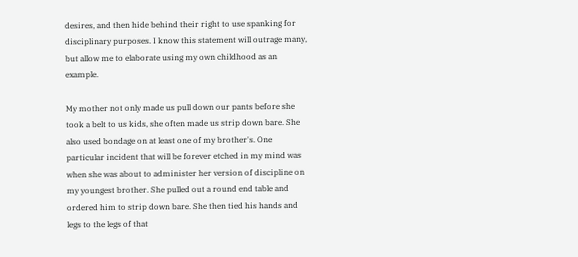desires, and then hide behind their right to use spanking for disciplinary purposes. I know this statement will outrage many, but allow me to elaborate using my own childhood as an example.

My mother not only made us pull down our pants before she took a belt to us kids, she often made us strip down bare. She also used bondage on at least one of my brother's. One particular incident that will be forever etched in my mind was when she was about to administer her version of discipline on my youngest brother. She pulled out a round end table and ordered him to strip down bare. She then tied his hands and legs to the legs of that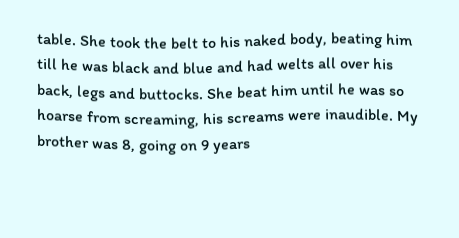table. She took the belt to his naked body, beating him till he was black and blue and had welts all over his back, legs and buttocks. She beat him until he was so hoarse from screaming, his screams were inaudible. My brother was 8, going on 9 years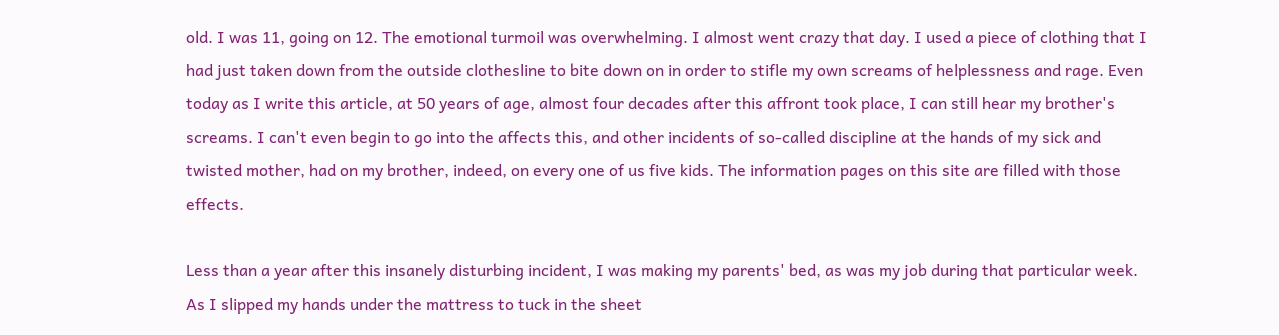old. I was 11, going on 12. The emotional turmoil was overwhelming. I almost went crazy that day. I used a piece of clothing that I had just taken down from the outside clothesline to bite down on in order to stifle my own screams of helplessness and rage. Even today as I write this article, at 50 years of age, almost four decades after this affront took place, I can still hear my brother's screams. I can't even begin to go into the affects this, and other incidents of so-called discipline at the hands of my sick and twisted mother, had on my brother, indeed, on every one of us five kids. The information pages on this site are filled with those effects.

Less than a year after this insanely disturbing incident, I was making my parents' bed, as was my job during that particular week. As I slipped my hands under the mattress to tuck in the sheet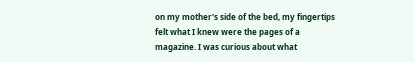on my mother's side of the bed, my fingertips felt what I knew were the pages of a magazine. I was curious about what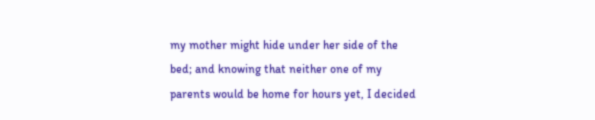my mother might hide under her side of the bed; and knowing that neither one of my parents would be home for hours yet, I decided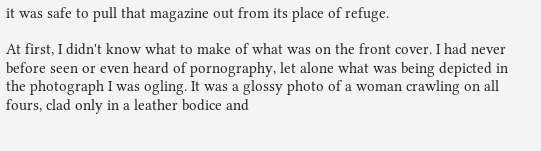it was safe to pull that magazine out from its place of refuge.

At first, I didn't know what to make of what was on the front cover. I had never before seen or even heard of pornography, let alone what was being depicted in the photograph I was ogling. It was a glossy photo of a woman crawling on all fours, clad only in a leather bodice and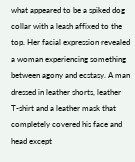what appeared to be a spiked dog collar with a leash affixed to the top. Her facial expression revealed a woman experiencing something between agony and ecstasy. A man dressed in leather shorts, leather T-shirt and a leather mask that completely covered his face and head except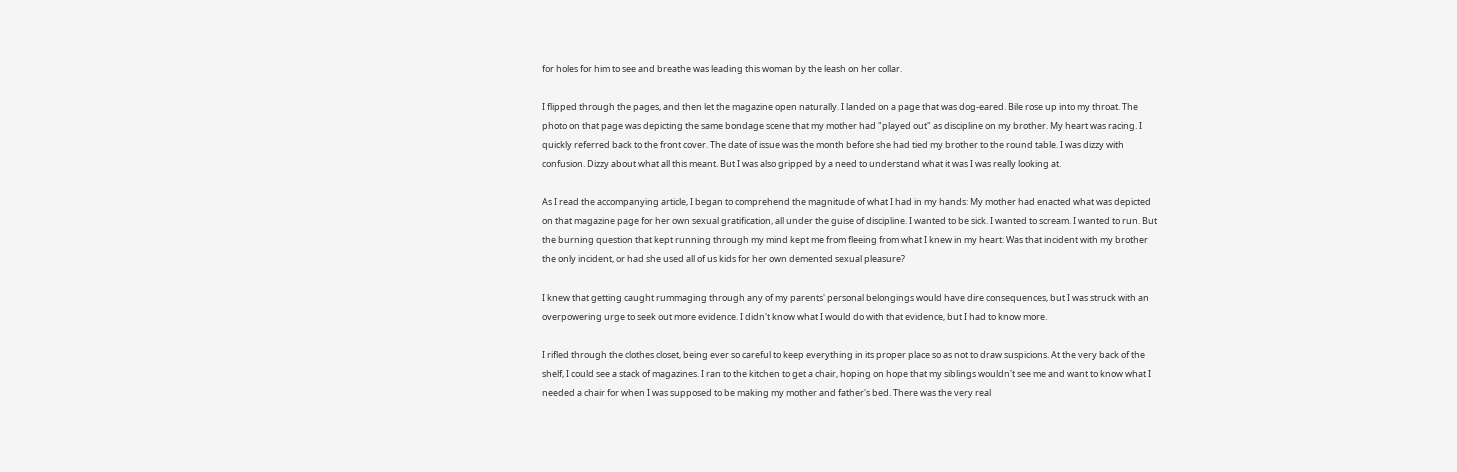for holes for him to see and breathe was leading this woman by the leash on her collar.

I flipped through the pages, and then let the magazine open naturally. I landed on a page that was dog-eared. Bile rose up into my throat. The photo on that page was depicting the same bondage scene that my mother had "played out" as discipline on my brother. My heart was racing. I quickly referred back to the front cover. The date of issue was the month before she had tied my brother to the round table. I was dizzy with confusion. Dizzy about what all this meant. But I was also gripped by a need to understand what it was I was really looking at.

As I read the accompanying article, I began to comprehend the magnitude of what I had in my hands: My mother had enacted what was depicted on that magazine page for her own sexual gratification, all under the guise of discipline. I wanted to be sick. I wanted to scream. I wanted to run. But the burning question that kept running through my mind kept me from fleeing from what I knew in my heart: Was that incident with my brother the only incident, or had she used all of us kids for her own demented sexual pleasure?

I knew that getting caught rummaging through any of my parents' personal belongings would have dire consequences, but I was struck with an overpowering urge to seek out more evidence. I didn't know what I would do with that evidence, but I had to know more.

I rifled through the clothes closet, being ever so careful to keep everything in its proper place so as not to draw suspicions. At the very back of the shelf, I could see a stack of magazines. I ran to the kitchen to get a chair, hoping on hope that my siblings wouldn't see me and want to know what I needed a chair for when I was supposed to be making my mother and father's bed. There was the very real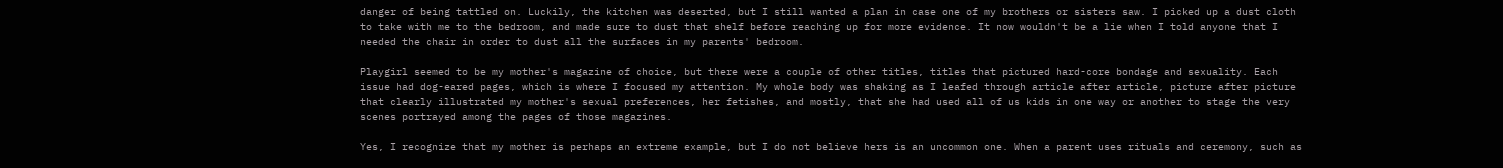danger of being tattled on. Luckily, the kitchen was deserted, but I still wanted a plan in case one of my brothers or sisters saw. I picked up a dust cloth to take with me to the bedroom, and made sure to dust that shelf before reaching up for more evidence. It now wouldn't be a lie when I told anyone that I needed the chair in order to dust all the surfaces in my parents' bedroom.

Playgirl seemed to be my mother's magazine of choice, but there were a couple of other titles, titles that pictured hard-core bondage and sexuality. Each issue had dog-eared pages, which is where I focused my attention. My whole body was shaking as I leafed through article after article, picture after picture that clearly illustrated my mother's sexual preferences, her fetishes, and mostly, that she had used all of us kids in one way or another to stage the very scenes portrayed among the pages of those magazines.

Yes, I recognize that my mother is perhaps an extreme example, but I do not believe hers is an uncommon one. When a parent uses rituals and ceremony, such as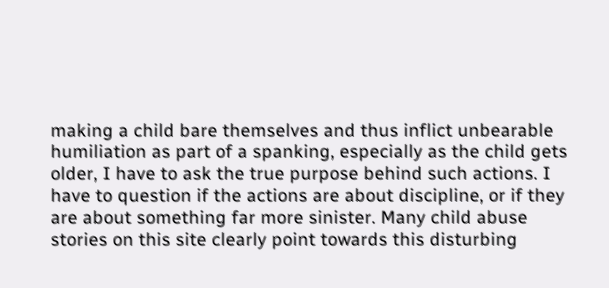making a child bare themselves and thus inflict unbearable humiliation as part of a spanking, especially as the child gets older, I have to ask the true purpose behind such actions. I have to question if the actions are about discipline, or if they are about something far more sinister. Many child abuse stories on this site clearly point towards this disturbing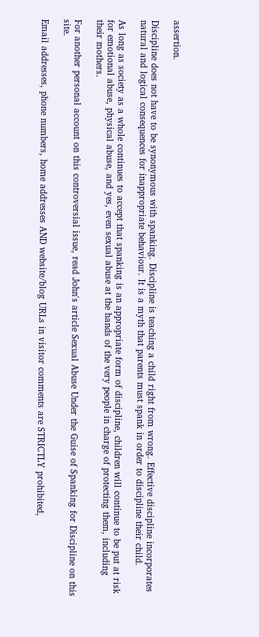assertion.

Discipline does not have to be synonymous with spanking. Discipline is teaching a child right from wrong. Effective discipline incorporates natural and logical consequences for inappropriate behaviour. It is a myth that parents must spank in order to discipline their child.

As long as society as a whole continues to accept that spanking is an appropriate form of discipline, children will continue to be put at risk for emotional abuse, physical abuse, and yes, even sexual abuse at the hands of the very people in charge of protecting them, including their mothers.

For another personal account on this controversial issue, read John's article Sexual Abuse Under the Guise of Spanking for Discipline on this site.

Email addresses, phone numbers, home addresses AND website/blog URLs in visitor comments are STRICTLY prohibited,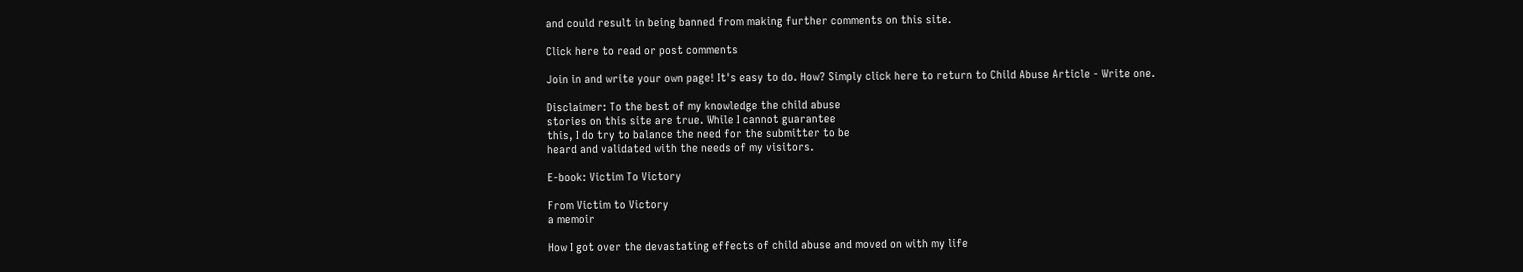and could result in being banned from making further comments on this site.

Click here to read or post comments

Join in and write your own page! It's easy to do. How? Simply click here to return to Child Abuse Article - Write one.

Disclaimer: To the best of my knowledge the child abuse
stories on this site are true. While I cannot guarantee
this, I do try to balance the need for the submitter to be
heard and validated with the needs of my visitors.

E-book: Victim To Victory

From Victim to Victory
a memoir

How I got over the devastating effects of child abuse and moved on with my life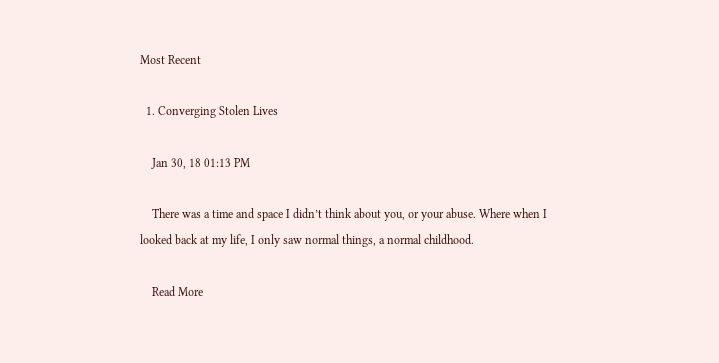Most Recent

  1. Converging Stolen Lives

    Jan 30, 18 01:13 PM

    There was a time and space I didn’t think about you, or your abuse. Where when I looked back at my life, I only saw normal things, a normal childhood.

    Read More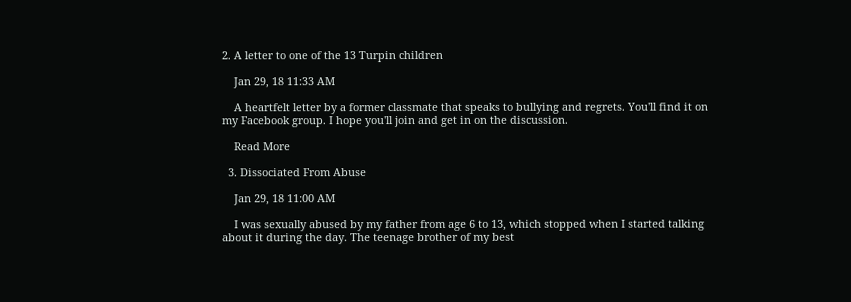2. A letter to one of the 13 Turpin children

    Jan 29, 18 11:33 AM

    A heartfelt letter by a former classmate that speaks to bullying and regrets. You'll find it on my Facebook group. I hope you'll join and get in on the discussion.

    Read More

  3. Dissociated From Abuse

    Jan 29, 18 11:00 AM

    I was sexually abused by my father from age 6 to 13, which stopped when I started talking about it during the day. The teenage brother of my best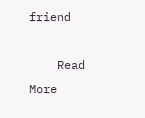friend

    Read More